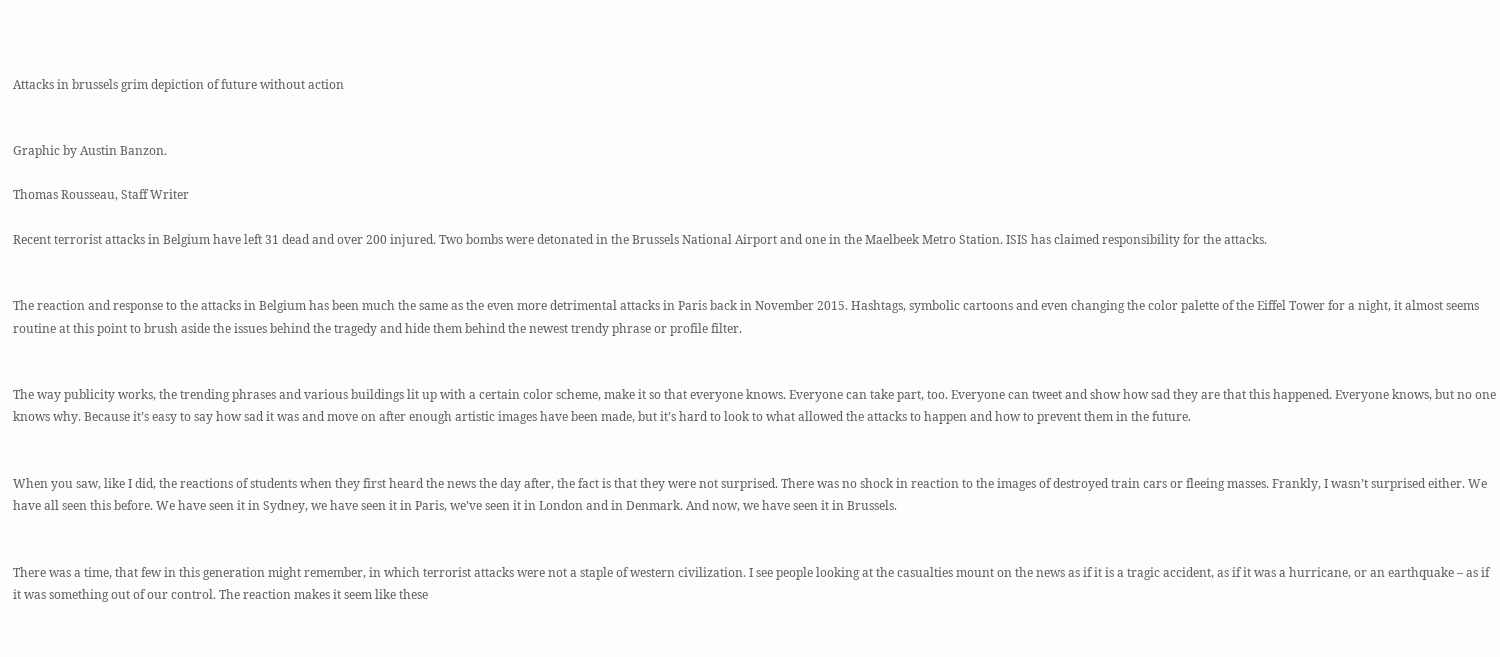Attacks in brussels grim depiction of future without action


Graphic by Austin Banzon.

Thomas Rousseau, Staff Writer

Recent terrorist attacks in Belgium have left 31 dead and over 200 injured. Two bombs were detonated in the Brussels National Airport and one in the Maelbeek Metro Station. ISIS has claimed responsibility for the attacks.


The reaction and response to the attacks in Belgium has been much the same as the even more detrimental attacks in Paris back in November 2015. Hashtags, symbolic cartoons and even changing the color palette of the Eiffel Tower for a night, it almost seems routine at this point to brush aside the issues behind the tragedy and hide them behind the newest trendy phrase or profile filter.


The way publicity works, the trending phrases and various buildings lit up with a certain color scheme, make it so that everyone knows. Everyone can take part, too. Everyone can tweet and show how sad they are that this happened. Everyone knows, but no one knows why. Because it’s easy to say how sad it was and move on after enough artistic images have been made, but it’s hard to look to what allowed the attacks to happen and how to prevent them in the future.


When you saw, like I did, the reactions of students when they first heard the news the day after, the fact is that they were not surprised. There was no shock in reaction to the images of destroyed train cars or fleeing masses. Frankly, I wasn’t surprised either. We have all seen this before. We have seen it in Sydney, we have seen it in Paris, we’ve seen it in London and in Denmark. And now, we have seen it in Brussels.


There was a time, that few in this generation might remember, in which terrorist attacks were not a staple of western civilization. I see people looking at the casualties mount on the news as if it is a tragic accident, as if it was a hurricane, or an earthquake – as if it was something out of our control. The reaction makes it seem like these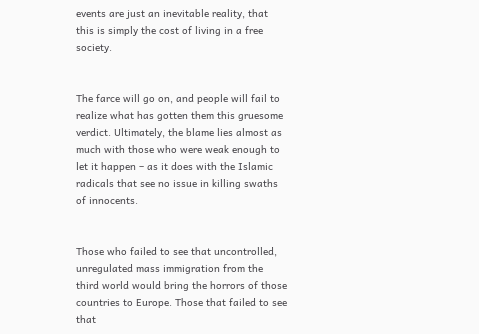events are just an inevitable reality, that this is simply the cost of living in a free society.


The farce will go on, and people will fail to realize what has gotten them this gruesome verdict. Ultimately, the blame lies almost as much with those who were weak enough to let it happen – as it does with the Islamic radicals that see no issue in killing swaths of innocents.


Those who failed to see that uncontrolled, unregulated mass immigration from the third world would bring the horrors of those countries to Europe. Those that failed to see that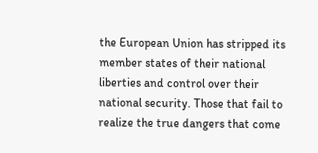the European Union has stripped its member states of their national liberties and control over their national security. Those that fail to realize the true dangers that come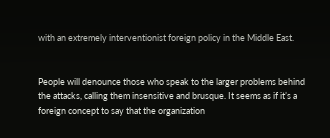with an extremely interventionist foreign policy in the Middle East.


People will denounce those who speak to the larger problems behind the attacks, calling them insensitive and brusque. It seems as if it’s a foreign concept to say that the organization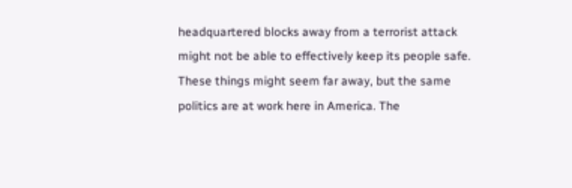headquartered blocks away from a terrorist attack might not be able to effectively keep its people safe.
These things might seem far away, but the same politics are at work here in America. The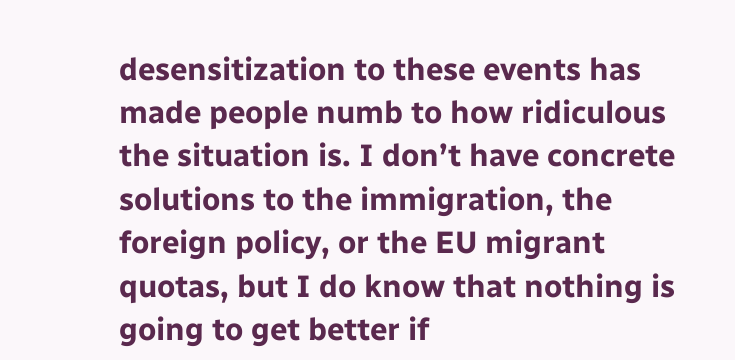desensitization to these events has made people numb to how ridiculous the situation is. I don’t have concrete solutions to the immigration, the foreign policy, or the EU migrant quotas, but I do know that nothing is going to get better if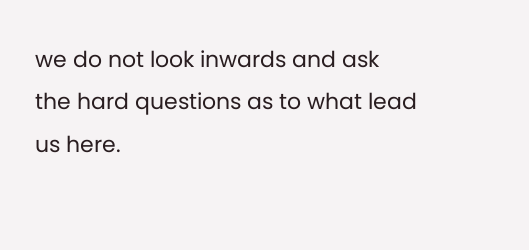we do not look inwards and ask the hard questions as to what lead us here.